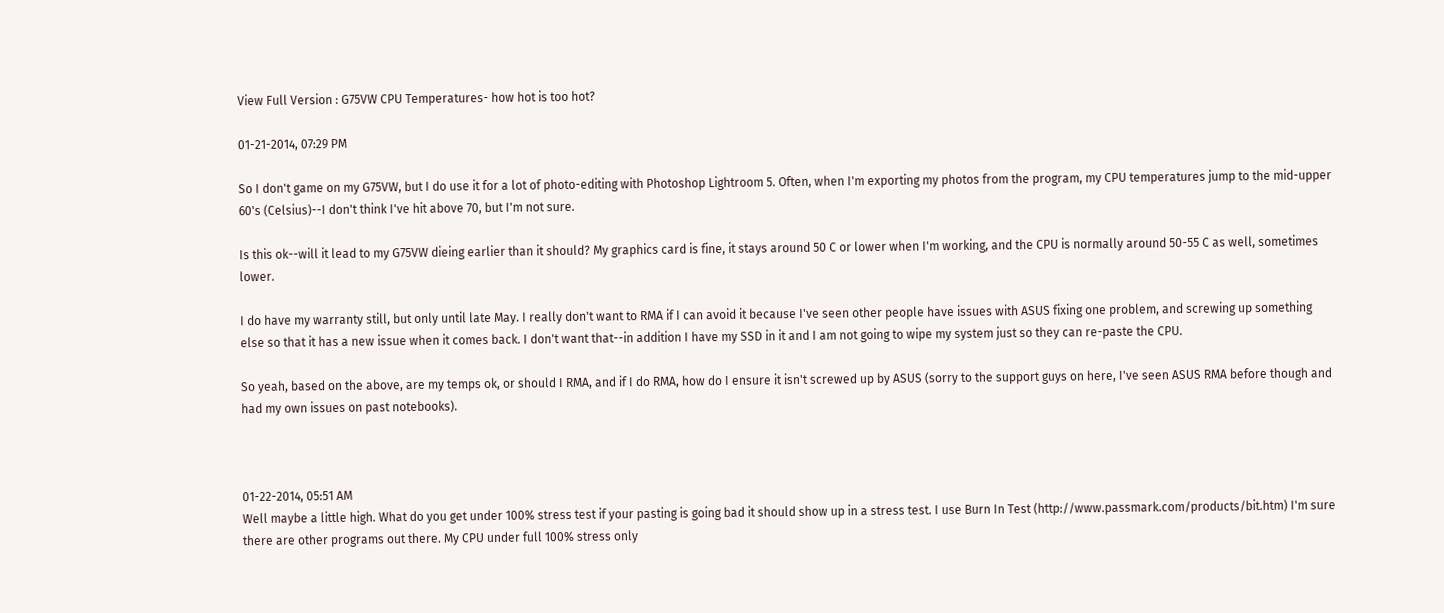View Full Version : G75VW CPU Temperatures- how hot is too hot?

01-21-2014, 07:29 PM

So I don't game on my G75VW, but I do use it for a lot of photo-editing with Photoshop Lightroom 5. Often, when I'm exporting my photos from the program, my CPU temperatures jump to the mid-upper 60's (Celsius)--I don't think I've hit above 70, but I'm not sure.

Is this ok--will it lead to my G75VW dieing earlier than it should? My graphics card is fine, it stays around 50 C or lower when I'm working, and the CPU is normally around 50-55 C as well, sometimes lower.

I do have my warranty still, but only until late May. I really don't want to RMA if I can avoid it because I've seen other people have issues with ASUS fixing one problem, and screwing up something else so that it has a new issue when it comes back. I don't want that--in addition I have my SSD in it and I am not going to wipe my system just so they can re-paste the CPU.

So yeah, based on the above, are my temps ok, or should I RMA, and if I do RMA, how do I ensure it isn't screwed up by ASUS (sorry to the support guys on here, I've seen ASUS RMA before though and had my own issues on past notebooks).



01-22-2014, 05:51 AM
Well maybe a little high. What do you get under 100% stress test if your pasting is going bad it should show up in a stress test. I use Burn In Test (http://www.passmark.com/products/bit.htm) I'm sure there are other programs out there. My CPU under full 100% stress only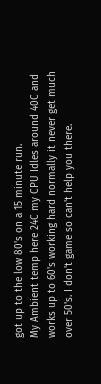got up to the low 80's on a 15 minute run.
My Ambient temp here 24C my CPU Idles around 40C and works up to 60's working hard normally it never get much over 50's. I don't game so can't help you there.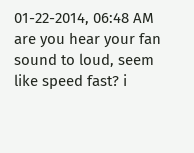01-22-2014, 06:48 AM
are you hear your fan sound to loud, seem like speed fast? i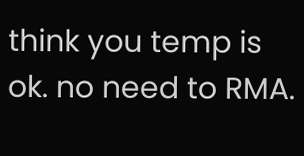think you temp is ok. no need to RMA.